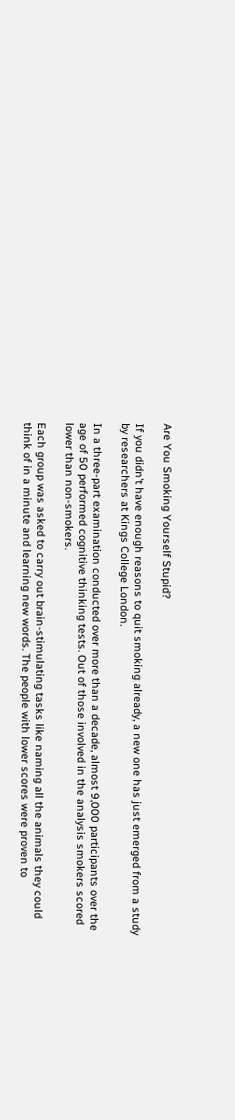Are You Smoking Yourself Stupid?

If you didn’t have enough reasons to quit smoking already, a new one has just emerged from a study by researchers at Kings College London.

In a three-part examination conducted over more than a decade, almost 9,000 participants over the age of 50 performed cognitive thinking tests. Out of those involved in the analysis smokers scored lower than non-smokers.

Each group was asked to carry out brain-stimulating tasks like naming all the animals they could think of in a minute and learning new words. The people with lower scores were proven to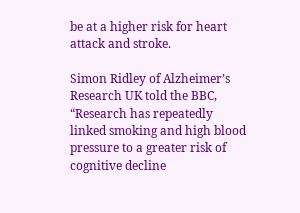be at a higher risk for heart attack and stroke.

Simon Ridley of Alzheimer’s Research UK told the BBC, “Research has repeatedly linked smoking and high blood pressure to a greater risk of cognitive decline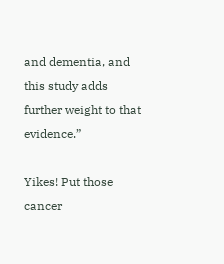and dementia, and this study adds further weight to that evidence.”

Yikes! Put those cancer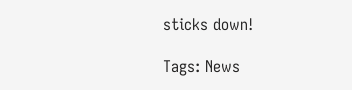sticks down!

Tags: News